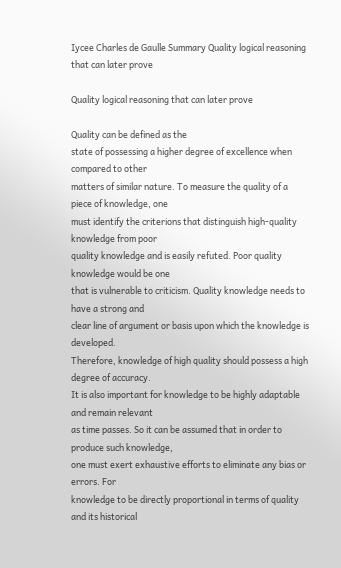Iycee Charles de Gaulle Summary Quality logical reasoning that can later prove

Quality logical reasoning that can later prove

Quality can be defined as the
state of possessing a higher degree of excellence when compared to other
matters of similar nature. To measure the quality of a piece of knowledge, one
must identify the criterions that distinguish high-quality knowledge from poor
quality knowledge and is easily refuted. Poor quality knowledge would be one
that is vulnerable to criticism. Quality knowledge needs to have a strong and
clear line of argument or basis upon which the knowledge is developed.
Therefore, knowledge of high quality should possess a high degree of accuracy.
It is also important for knowledge to be highly adaptable and remain relevant
as time passes. So it can be assumed that in order to produce such knowledge,
one must exert exhaustive efforts to eliminate any bias or errors. For
knowledge to be directly proportional in terms of quality and its historical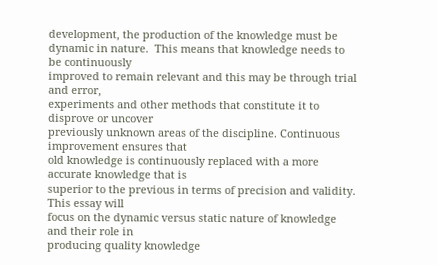development, the production of the knowledge must be dynamic in nature.  This means that knowledge needs to be continuously
improved to remain relevant and this may be through trial and error,
experiments and other methods that constitute it to disprove or uncover
previously unknown areas of the discipline. Continuous improvement ensures that
old knowledge is continuously replaced with a more accurate knowledge that is
superior to the previous in terms of precision and validity. This essay will
focus on the dynamic versus static nature of knowledge and their role in
producing quality knowledge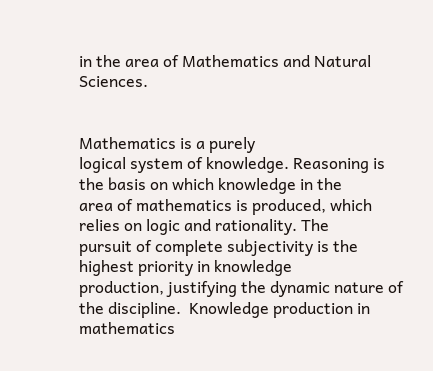in the area of Mathematics and Natural Sciences.


Mathematics is a purely
logical system of knowledge. Reasoning is the basis on which knowledge in the
area of mathematics is produced, which relies on logic and rationality. The
pursuit of complete subjectivity is the highest priority in knowledge
production, justifying the dynamic nature of the discipline.  Knowledge production in mathematics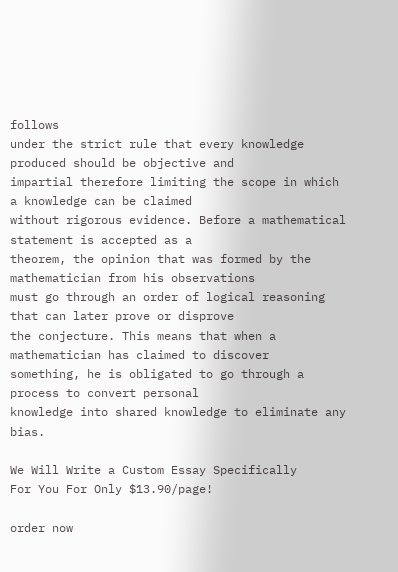follows
under the strict rule that every knowledge produced should be objective and
impartial therefore limiting the scope in which a knowledge can be claimed
without rigorous evidence. Before a mathematical statement is accepted as a
theorem, the opinion that was formed by the mathematician from his observations
must go through an order of logical reasoning that can later prove or disprove
the conjecture. This means that when a mathematician has claimed to discover
something, he is obligated to go through a process to convert personal
knowledge into shared knowledge to eliminate any bias.

We Will Write a Custom Essay Specifically
For You For Only $13.90/page!

order now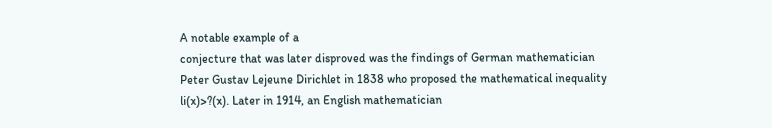A notable example of a
conjecture that was later disproved was the findings of German mathematician
Peter Gustav Lejeune Dirichlet in 1838 who proposed the mathematical inequality
li(x)>?(x). Later in 1914, an English mathematician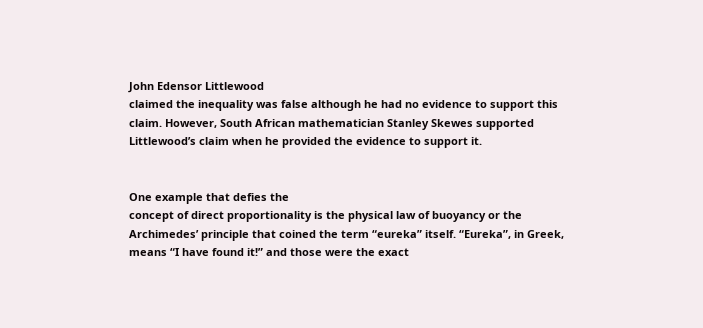John Edensor Littlewood
claimed the inequality was false although he had no evidence to support this
claim. However, South African mathematician Stanley Skewes supported
Littlewood’s claim when he provided the evidence to support it.


One example that defies the
concept of direct proportionality is the physical law of buoyancy or the
Archimedes’ principle that coined the term “eureka” itself. “Eureka”, in Greek,
means “I have found it!” and those were the exact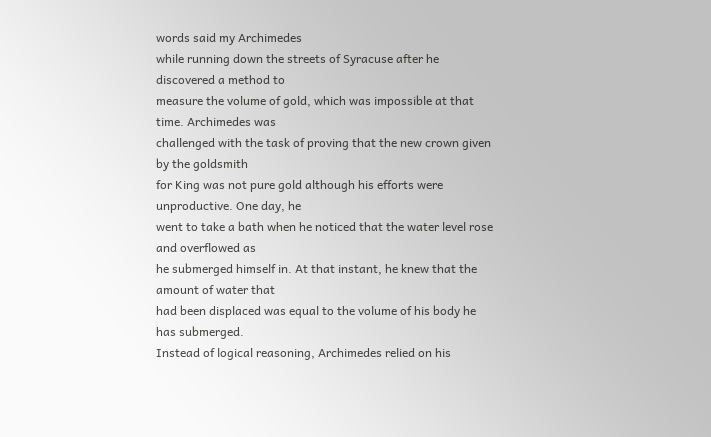words said my Archimedes
while running down the streets of Syracuse after he discovered a method to
measure the volume of gold, which was impossible at that time. Archimedes was
challenged with the task of proving that the new crown given by the goldsmith
for King was not pure gold although his efforts were unproductive. One day, he
went to take a bath when he noticed that the water level rose and overflowed as
he submerged himself in. At that instant, he knew that the amount of water that
had been displaced was equal to the volume of his body he has submerged.
Instead of logical reasoning, Archimedes relied on his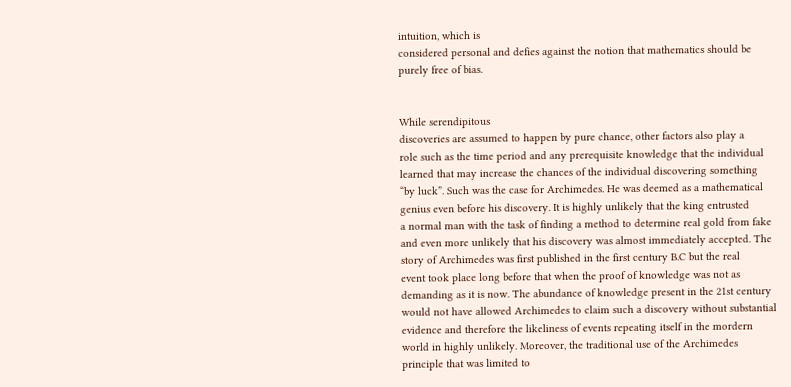intuition, which is
considered personal and defies against the notion that mathematics should be
purely free of bias.


While serendipitous
discoveries are assumed to happen by pure chance, other factors also play a
role such as the time period and any prerequisite knowledge that the individual
learned that may increase the chances of the individual discovering something
“by luck”. Such was the case for Archimedes. He was deemed as a mathematical
genius even before his discovery. It is highly unlikely that the king entrusted
a normal man with the task of finding a method to determine real gold from fake
and even more unlikely that his discovery was almost immediately accepted. The
story of Archimedes was first published in the first century B.C but the real
event took place long before that when the proof of knowledge was not as
demanding as it is now. The abundance of knowledge present in the 21st century
would not have allowed Archimedes to claim such a discovery without substantial
evidence and therefore the likeliness of events repeating itself in the mordern
world in highly unlikely. Moreover, the traditional use of the Archimedes
principle that was limited to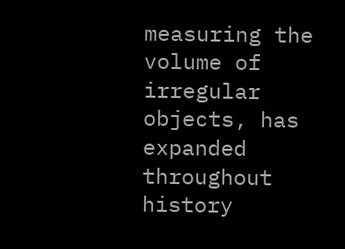measuring the volume of irregular objects, has
expanded throughout history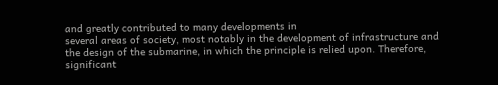and greatly contributed to many developments in
several areas of society, most notably in the development of infrastructure and
the design of the submarine, in which the principle is relied upon. Therefore,
significant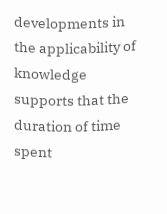developments in the applicability of knowledge supports that the
duration of time spent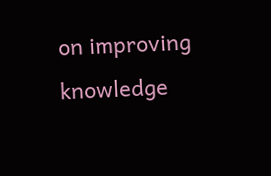on improving knowledge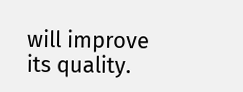will improve its quality.